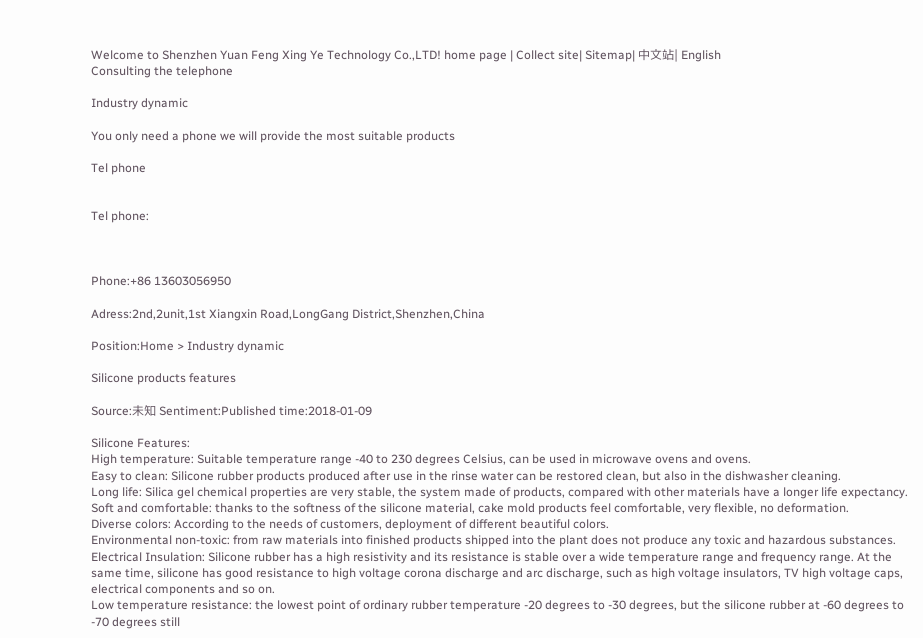Welcome to Shenzhen Yuan Feng Xing Ye Technology Co.,LTD! home page | Collect site| Sitemap| 中文站| English
Consulting the telephone

Industry dynamic

You only need a phone we will provide the most suitable products

Tel phone


Tel phone:



Phone:+86 13603056950

Adress:2nd,2unit,1st Xiangxin Road,LongGang District,Shenzhen,China

Position:Home > Industry dynamic

Silicone products features

Source:未知 Sentiment:Published time:2018-01-09

Silicone Features:
High temperature: Suitable temperature range -40 to 230 degrees Celsius, can be used in microwave ovens and ovens.
Easy to clean: Silicone rubber products produced after use in the rinse water can be restored clean, but also in the dishwasher cleaning.
Long life: Silica gel chemical properties are very stable, the system made of products, compared with other materials have a longer life expectancy.
Soft and comfortable: thanks to the softness of the silicone material, cake mold products feel comfortable, very flexible, no deformation.
Diverse colors: According to the needs of customers, deployment of different beautiful colors.
Environmental non-toxic: from raw materials into finished products shipped into the plant does not produce any toxic and hazardous substances.
Electrical Insulation: Silicone rubber has a high resistivity and its resistance is stable over a wide temperature range and frequency range. At the same time, silicone has good resistance to high voltage corona discharge and arc discharge, such as high voltage insulators, TV high voltage caps, electrical components and so on.
Low temperature resistance: the lowest point of ordinary rubber temperature -20 degrees to -30 degrees, but the silicone rubber at -60 degrees to -70 degrees still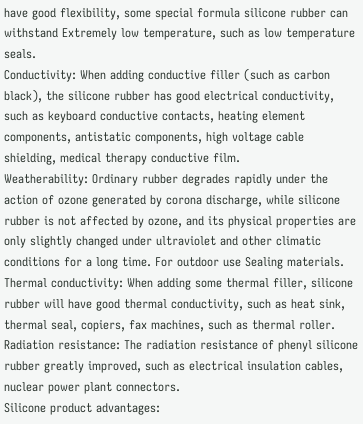have good flexibility, some special formula silicone rubber can withstand Extremely low temperature, such as low temperature seals.
Conductivity: When adding conductive filler (such as carbon black), the silicone rubber has good electrical conductivity, such as keyboard conductive contacts, heating element components, antistatic components, high voltage cable shielding, medical therapy conductive film.
Weatherability: Ordinary rubber degrades rapidly under the action of ozone generated by corona discharge, while silicone rubber is not affected by ozone, and its physical properties are only slightly changed under ultraviolet and other climatic conditions for a long time. For outdoor use Sealing materials.
Thermal conductivity: When adding some thermal filler, silicone rubber will have good thermal conductivity, such as heat sink, thermal seal, copiers, fax machines, such as thermal roller.
Radiation resistance: The radiation resistance of phenyl silicone rubber greatly improved, such as electrical insulation cables, nuclear power plant connectors.
Silicone product advantages: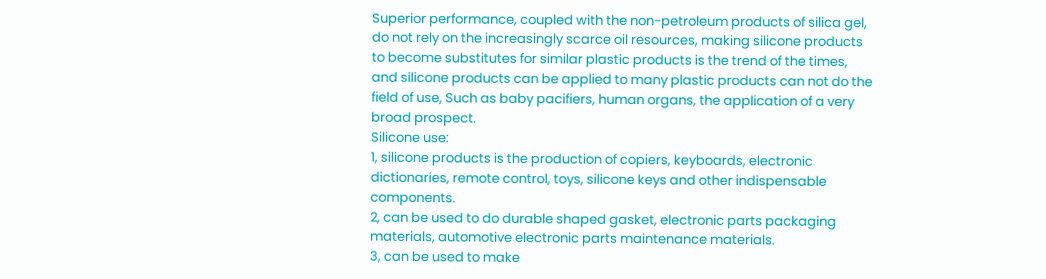Superior performance, coupled with the non-petroleum products of silica gel, do not rely on the increasingly scarce oil resources, making silicone products to become substitutes for similar plastic products is the trend of the times, and silicone products can be applied to many plastic products can not do the field of use, Such as baby pacifiers, human organs, the application of a very broad prospect.
Silicone use:
1, silicone products is the production of copiers, keyboards, electronic dictionaries, remote control, toys, silicone keys and other indispensable components.
2, can be used to do durable shaped gasket, electronic parts packaging materials, automotive electronic parts maintenance materials.
3, can be used to make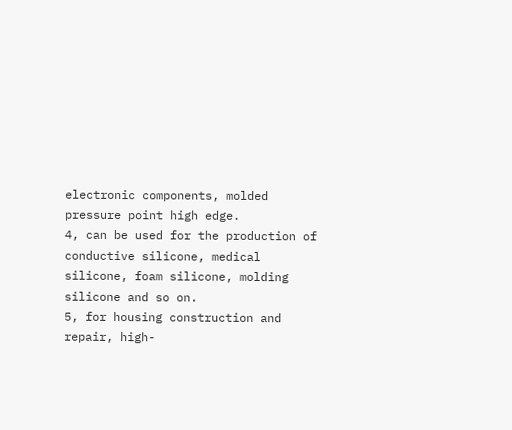electronic components, molded pressure point high edge.
4, can be used for the production of conductive silicone, medical silicone, foam silicone, molding silicone and so on.
5, for housing construction and repair, high-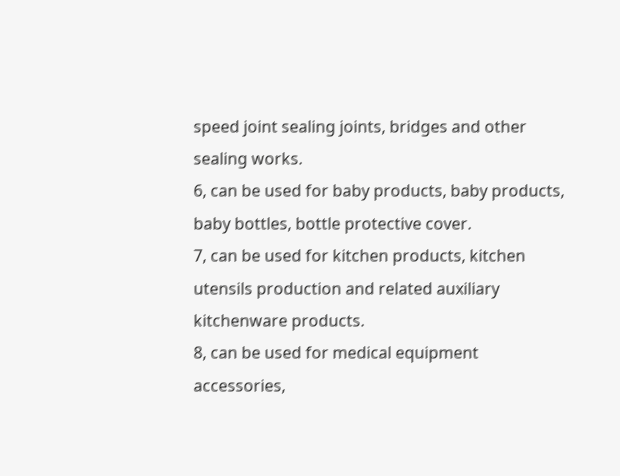speed joint sealing joints, bridges and other sealing works.
6, can be used for baby products, baby products, baby bottles, bottle protective cover.
7, can be used for kitchen products, kitchen utensils production and related auxiliary kitchenware products.
8, can be used for medical equipment accessories,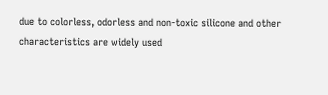due to colorless, odorless and non-toxic silicone and other characteristics are widely used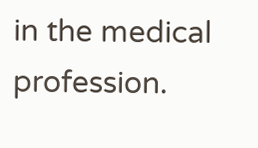in the medical profession.